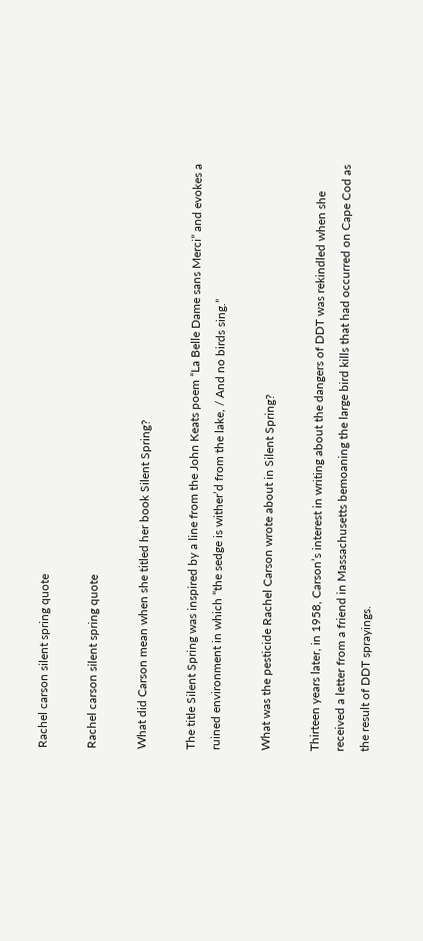Rachel carson silent spring quote

Rachel carson silent spring quote

What did Carson mean when she titled her book Silent Spring?

The title Silent Spring was inspired by a line from the John Keats poem “La Belle Dame sans Merci” and evokes a ruined environment in which “the sedge is wither’d from the lake, / And no birds sing.”

What was the pesticide Rachel Carson wrote about in Silent Spring?

Thirteen years later, in 1958, Carson’s interest in writing about the dangers of DDT was rekindled when she received a letter from a friend in Massachusetts bemoaning the large bird kills that had occurred on Cape Cod as the result of DDT sprayings.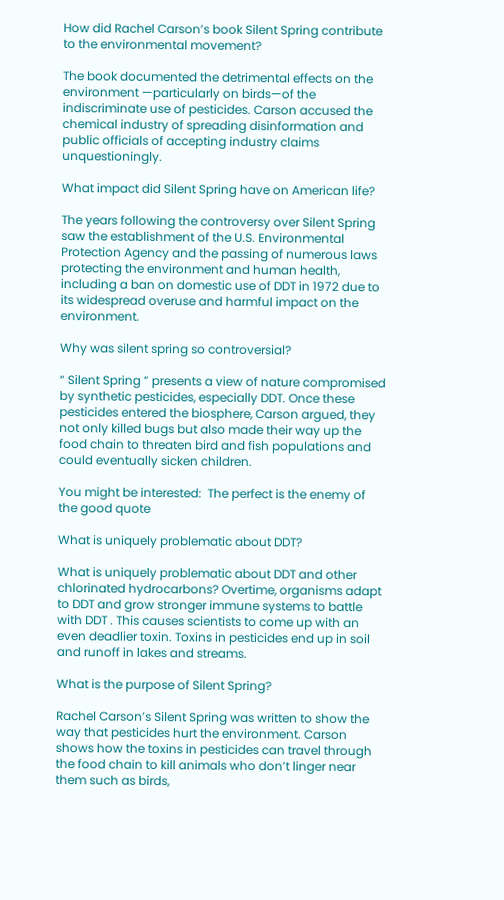How did Rachel Carson’s book Silent Spring contribute to the environmental movement?

The book documented the detrimental effects on the environment —particularly on birds—of the indiscriminate use of pesticides. Carson accused the chemical industry of spreading disinformation and public officials of accepting industry claims unquestioningly.

What impact did Silent Spring have on American life?

The years following the controversy over Silent Spring saw the establishment of the U.S. Environmental Protection Agency and the passing of numerous laws protecting the environment and human health, including a ban on domestic use of DDT in 1972 due to its widespread overuse and harmful impact on the environment.

Why was silent spring so controversial?

“ Silent Spring ” presents a view of nature compromised by synthetic pesticides, especially DDT. Once these pesticides entered the biosphere, Carson argued, they not only killed bugs but also made their way up the food chain to threaten bird and fish populations and could eventually sicken children.

You might be interested:  The perfect is the enemy of the good quote

What is uniquely problematic about DDT?

What is uniquely problematic about DDT and other chlorinated hydrocarbons? Overtime, organisms adapt to DDT and grow stronger immune systems to battle with DDT . This causes scientists to come up with an even deadlier toxin. Toxins in pesticides end up in soil and runoff in lakes and streams.

What is the purpose of Silent Spring?

Rachel Carson’s Silent Spring was written to show the way that pesticides hurt the environment. Carson shows how the toxins in pesticides can travel through the food chain to kill animals who don’t linger near them such as birds,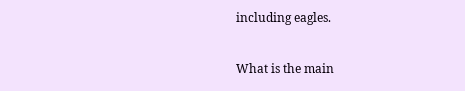including eagles.

What is the main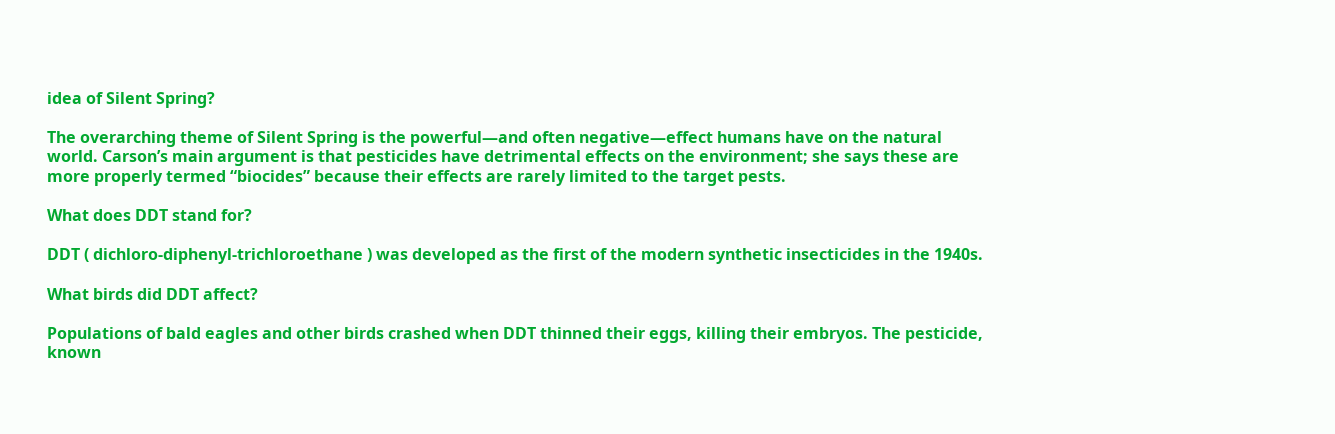idea of Silent Spring?

The overarching theme of Silent Spring is the powerful—and often negative—effect humans have on the natural world. Carson’s main argument is that pesticides have detrimental effects on the environment; she says these are more properly termed “biocides” because their effects are rarely limited to the target pests.

What does DDT stand for?

DDT ( dichloro-diphenyl-trichloroethane ) was developed as the first of the modern synthetic insecticides in the 1940s.

What birds did DDT affect?

Populations of bald eagles and other birds crashed when DDT thinned their eggs, killing their embryos. The pesticide, known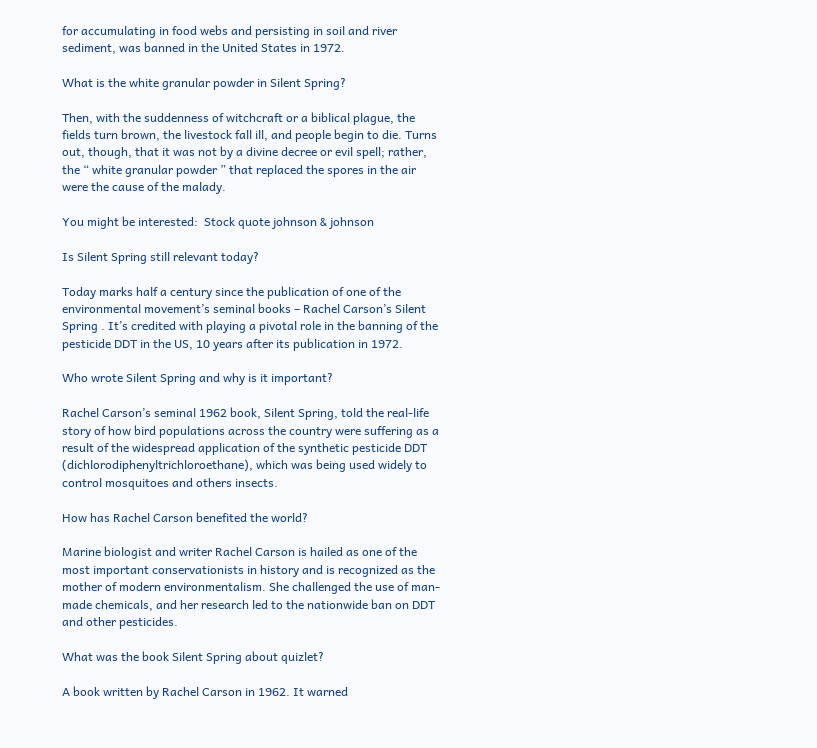for accumulating in food webs and persisting in soil and river sediment, was banned in the United States in 1972.

What is the white granular powder in Silent Spring?

Then, with the suddenness of witchcraft or a biblical plague, the fields turn brown, the livestock fall ill, and people begin to die. Turns out, though, that it was not by a divine decree or evil spell; rather, the “ white granular powder ” that replaced the spores in the air were the cause of the malady.

You might be interested:  Stock quote johnson & johnson

Is Silent Spring still relevant today?

Today marks half a century since the publication of one of the environmental movement’s seminal books – Rachel Carson’s Silent Spring . It’s credited with playing a pivotal role in the banning of the pesticide DDT in the US, 10 years after its publication in 1972.

Who wrote Silent Spring and why is it important?

Rachel Carson’s seminal 1962 book, Silent Spring, told the real-life story of how bird populations across the country were suffering as a result of the widespread application of the synthetic pesticide DDT (dichlorodiphenyltrichloroethane), which was being used widely to control mosquitoes and others insects.

How has Rachel Carson benefited the world?

Marine biologist and writer Rachel Carson is hailed as one of the most important conservationists in history and is recognized as the mother of modern environmentalism. She challenged the use of man-made chemicals, and her research led to the nationwide ban on DDT and other pesticides.

What was the book Silent Spring about quizlet?

A book written by Rachel Carson in 1962. It warned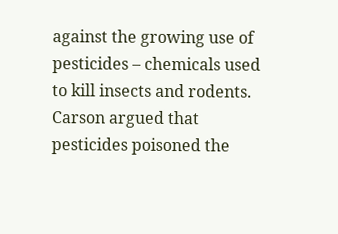against the growing use of pesticides – chemicals used to kill insects and rodents. Carson argued that pesticides poisoned the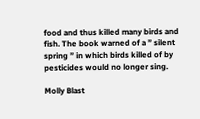food and thus killed many birds and fish. The book warned of a ” silent spring ” in which birds killed of by pesticides would no longer sing.

Molly Blast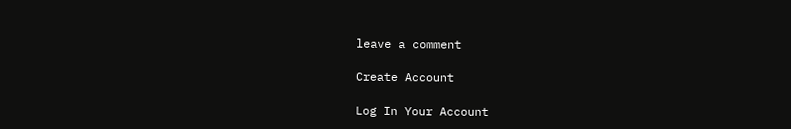leave a comment

Create Account

Log In Your Account